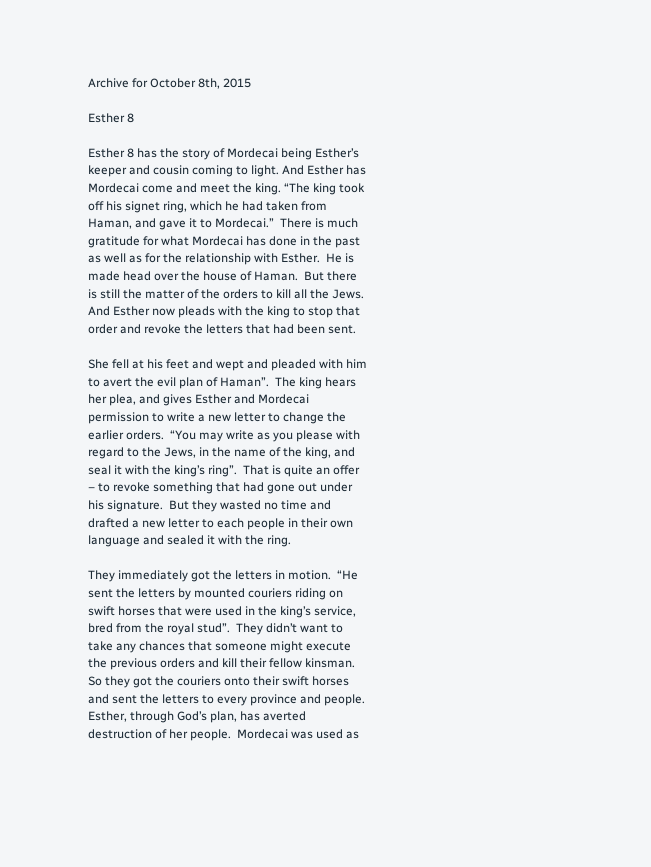Archive for October 8th, 2015

Esther 8

Esther 8 has the story of Mordecai being Esther’s keeper and cousin coming to light. And Esther has Mordecai come and meet the king. “The king took off his signet ring, which he had taken from Haman, and gave it to Mordecai.”  There is much gratitude for what Mordecai has done in the past as well as for the relationship with Esther.  He is made head over the house of Haman.  But there is still the matter of the orders to kill all the Jews.  And Esther now pleads with the king to stop that order and revoke the letters that had been sent.

She fell at his feet and wept and pleaded with him to avert the evil plan of Haman”.  The king hears her plea, and gives Esther and Mordecai permission to write a new letter to change the earlier orders.  “You may write as you please with regard to the Jews, in the name of the king, and seal it with the king’s ring”.  That is quite an offer – to revoke something that had gone out under his signature.  But they wasted no time and drafted a new letter to each people in their own language and sealed it with the ring.

They immediately got the letters in motion.  “He sent the letters by mounted couriers riding on swift horses that were used in the king’s service, bred from the royal stud”.  They didn’t want to take any chances that someone might execute the previous orders and kill their fellow kinsman.  So they got the couriers onto their swift horses and sent the letters to every province and people.  Esther, through God’s plan, has averted destruction of her people.  Mordecai was used as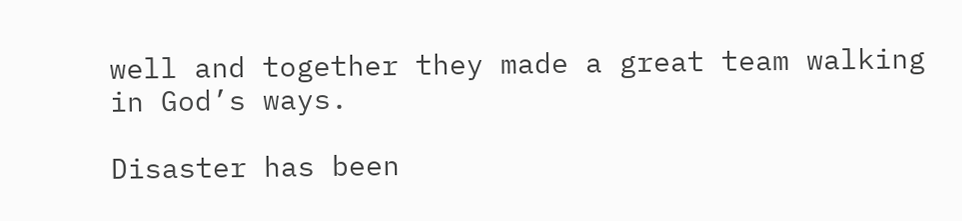well and together they made a great team walking in God’s ways.

Disaster has been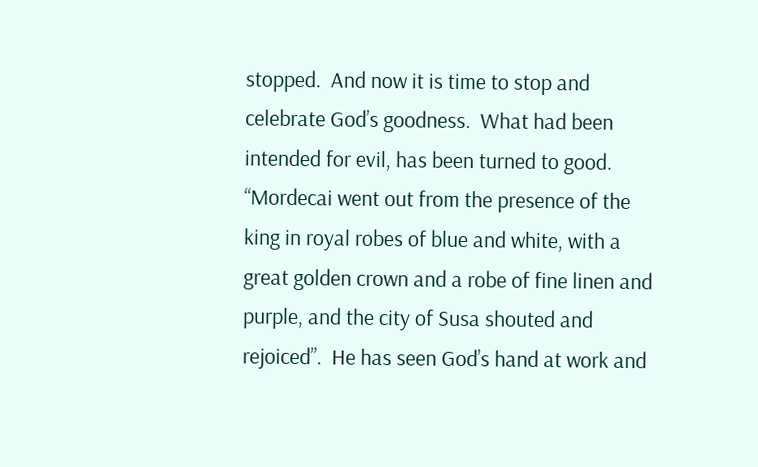stopped.  And now it is time to stop and celebrate God’s goodness.  What had been intended for evil, has been turned to good.  “Mordecai went out from the presence of the king in royal robes of blue and white, with a great golden crown and a robe of fine linen and purple, and the city of Susa shouted and rejoiced”.  He has seen God’s hand at work and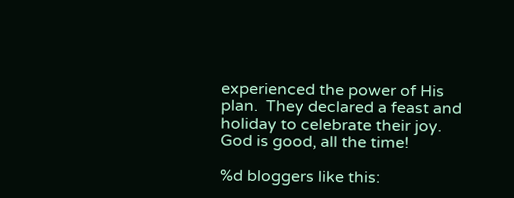experienced the power of His plan.  They declared a feast and holiday to celebrate their joy.  God is good, all the time!

%d bloggers like this: